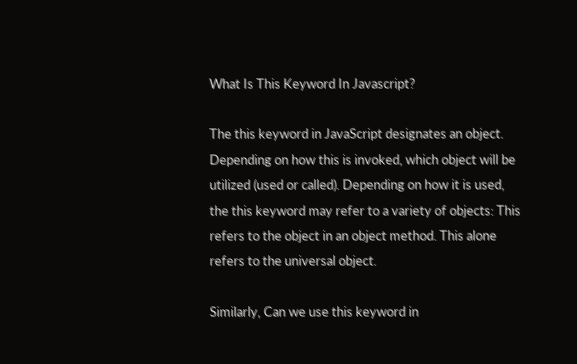What Is This Keyword In Javascript?

The this keyword in JavaScript designates an object. Depending on how this is invoked, which object will be utilized (used or called). Depending on how it is used, the this keyword may refer to a variety of objects: This refers to the object in an object method. This alone refers to the universal object.

Similarly, Can we use this keyword in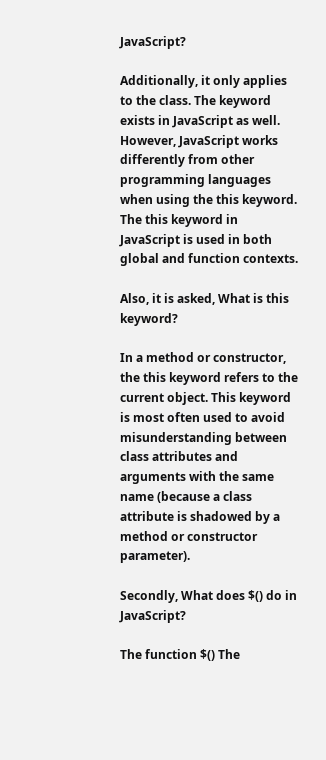JavaScript?

Additionally, it only applies to the class. The keyword exists in JavaScript as well. However, JavaScript works differently from other programming languages when using the this keyword. The this keyword in JavaScript is used in both global and function contexts.

Also, it is asked, What is this keyword?

In a method or constructor, the this keyword refers to the current object. This keyword is most often used to avoid misunderstanding between class attributes and arguments with the same name (because a class attribute is shadowed by a method or constructor parameter).

Secondly, What does $() do in JavaScript?

The function $() The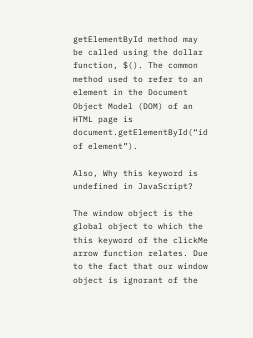getElementById method may be called using the dollar function, $(). The common method used to refer to an element in the Document Object Model (DOM) of an HTML page is document.getElementById(“id of element”).

Also, Why this keyword is undefined in JavaScript?

The window object is the global object to which the this keyword of the clickMe arrow function relates. Due to the fact that our window object is ignorant of the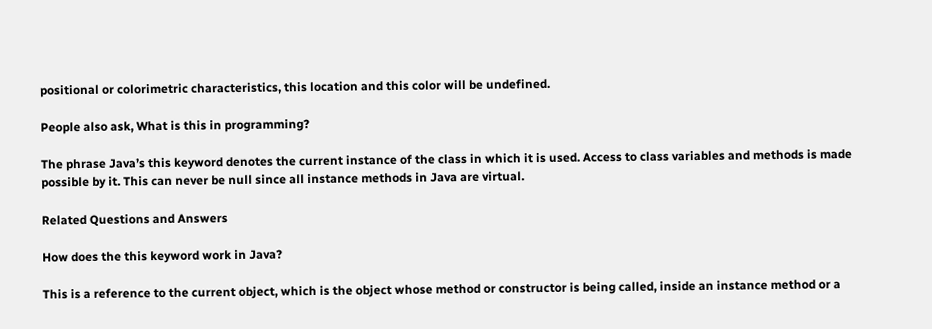positional or colorimetric characteristics, this location and this color will be undefined.

People also ask, What is this in programming?

The phrase Java’s this keyword denotes the current instance of the class in which it is used. Access to class variables and methods is made possible by it. This can never be null since all instance methods in Java are virtual.

Related Questions and Answers

How does the this keyword work in Java?

This is a reference to the current object, which is the object whose method or constructor is being called, inside an instance method or a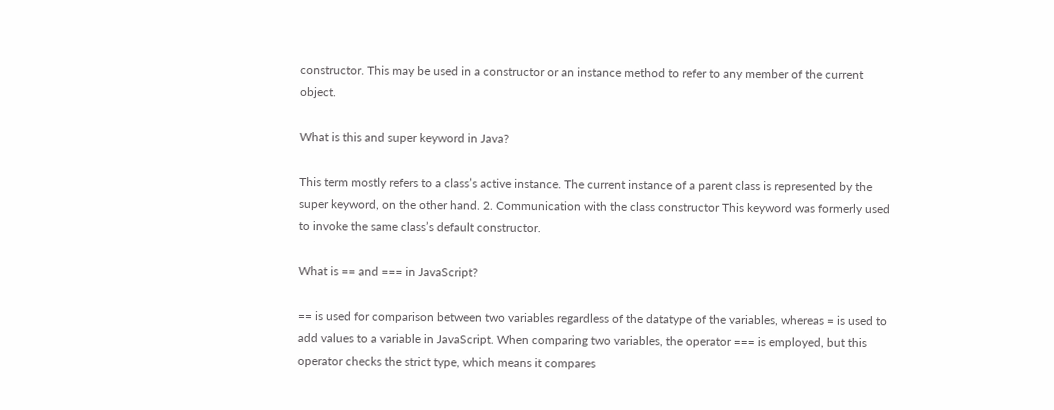constructor. This may be used in a constructor or an instance method to refer to any member of the current object.

What is this and super keyword in Java?

This term mostly refers to a class’s active instance. The current instance of a parent class is represented by the super keyword, on the other hand. 2. Communication with the class constructor This keyword was formerly used to invoke the same class’s default constructor.

What is == and === in JavaScript?

== is used for comparison between two variables regardless of the datatype of the variables, whereas = is used to add values to a variable in JavaScript. When comparing two variables, the operator === is employed, but this operator checks the strict type, which means it compares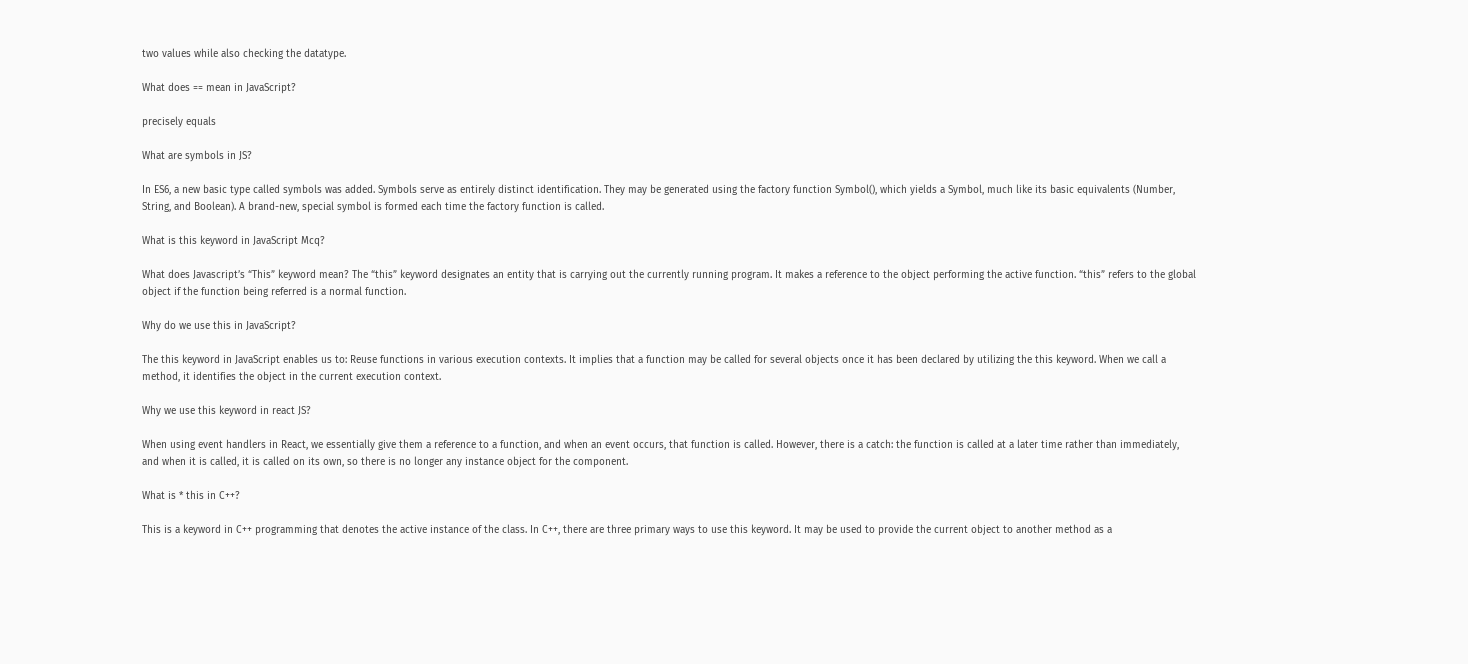two values while also checking the datatype.

What does == mean in JavaScript?

precisely equals

What are symbols in JS?

In ES6, a new basic type called symbols was added. Symbols serve as entirely distinct identification. They may be generated using the factory function Symbol(), which yields a Symbol, much like its basic equivalents (Number, String, and Boolean). A brand-new, special symbol is formed each time the factory function is called.

What is this keyword in JavaScript Mcq?

What does Javascript’s “This” keyword mean? The “this” keyword designates an entity that is carrying out the currently running program. It makes a reference to the object performing the active function. “this” refers to the global object if the function being referred is a normal function.

Why do we use this in JavaScript?

The this keyword in JavaScript enables us to: Reuse functions in various execution contexts. It implies that a function may be called for several objects once it has been declared by utilizing the this keyword. When we call a method, it identifies the object in the current execution context.

Why we use this keyword in react JS?

When using event handlers in React, we essentially give them a reference to a function, and when an event occurs, that function is called. However, there is a catch: the function is called at a later time rather than immediately, and when it is called, it is called on its own, so there is no longer any instance object for the component.

What is * this in C++?

This is a keyword in C++ programming that denotes the active instance of the class. In C++, there are three primary ways to use this keyword. It may be used to provide the current object to another method as a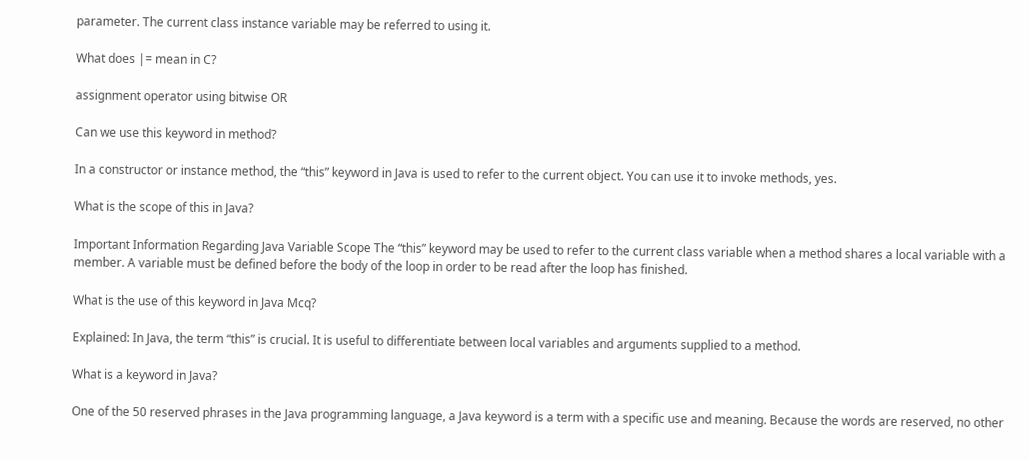parameter. The current class instance variable may be referred to using it.

What does |= mean in C?

assignment operator using bitwise OR

Can we use this keyword in method?

In a constructor or instance method, the “this” keyword in Java is used to refer to the current object. You can use it to invoke methods, yes.

What is the scope of this in Java?

Important Information Regarding Java Variable Scope The “this” keyword may be used to refer to the current class variable when a method shares a local variable with a member. A variable must be defined before the body of the loop in order to be read after the loop has finished.

What is the use of this keyword in Java Mcq?

Explained: In Java, the term “this” is crucial. It is useful to differentiate between local variables and arguments supplied to a method.

What is a keyword in Java?

One of the 50 reserved phrases in the Java programming language, a Java keyword is a term with a specific use and meaning. Because the words are reserved, no other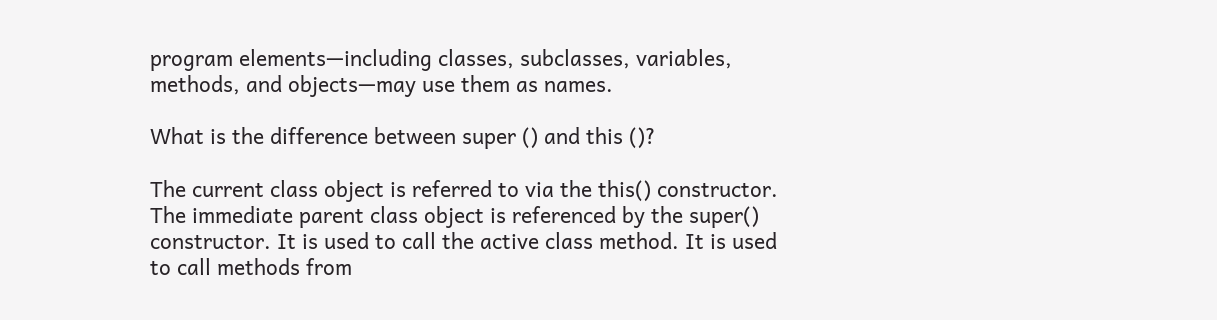program elements—including classes, subclasses, variables, methods, and objects—may use them as names.

What is the difference between super () and this ()?

The current class object is referred to via the this() constructor. The immediate parent class object is referenced by the super() constructor. It is used to call the active class method. It is used to call methods from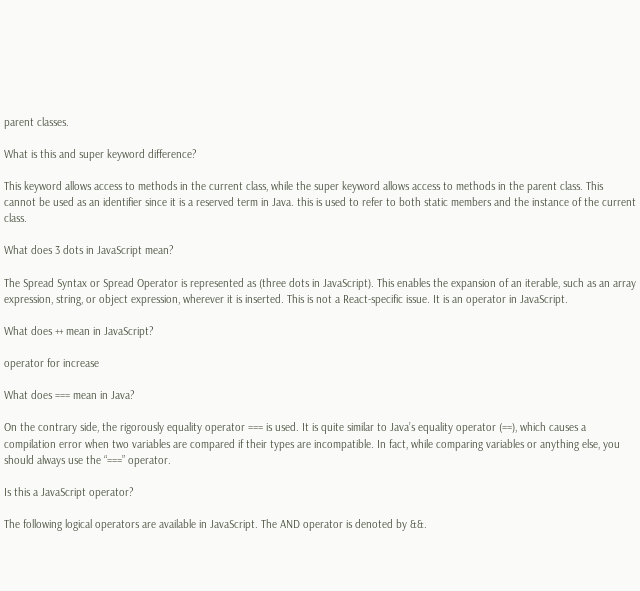parent classes.

What is this and super keyword difference?

This keyword allows access to methods in the current class, while the super keyword allows access to methods in the parent class. This cannot be used as an identifier since it is a reserved term in Java. this is used to refer to both static members and the instance of the current class.

What does 3 dots in JavaScript mean?

The Spread Syntax or Spread Operator is represented as (three dots in JavaScript). This enables the expansion of an iterable, such as an array expression, string, or object expression, wherever it is inserted. This is not a React-specific issue. It is an operator in JavaScript.

What does ++ mean in JavaScript?

operator for increase

What does === mean in Java?

On the contrary side, the rigorously equality operator === is used. It is quite similar to Java’s equality operator (==), which causes a compilation error when two variables are compared if their types are incompatible. In fact, while comparing variables or anything else, you should always use the “===” operator.

Is this a JavaScript operator?

The following logical operators are available in JavaScript. The AND operator is denoted by &&.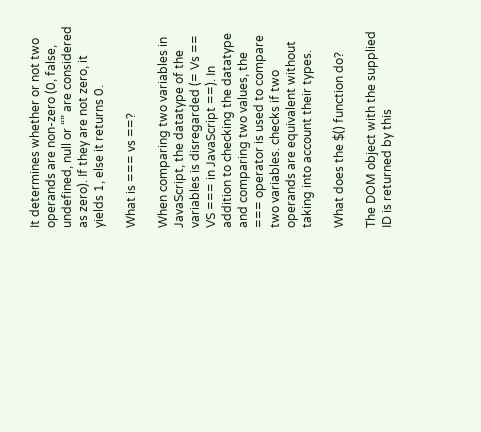It determines whether or not two operands are non-zero (0, false, undefined, null or “” are considered as zero). If they are not zero, it yields 1, else it returns 0.

What is === vs ==?

When comparing two variables in JavaScript, the datatype of the variables is disregarded (= Vs == VS === in JavaScript ==). In addition to checking the datatype and comparing two values, the === operator is used to compare two variables. checks if two operands are equivalent without taking into account their types.

What does the $() function do?

The DOM object with the supplied ID is returned by this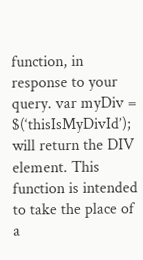function, in response to your query. var myDiv = $(‘thisIsMyDivId’); will return the DIV element. This function is intended to take the place of a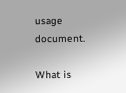usage document.

What is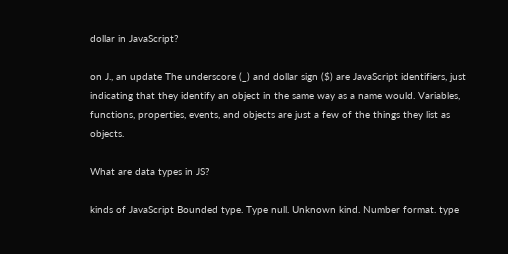dollar in JavaScript?

on J., an update The underscore (_) and dollar sign ($) are JavaScript identifiers, just indicating that they identify an object in the same way as a name would. Variables, functions, properties, events, and objects are just a few of the things they list as objects.

What are data types in JS?

kinds of JavaScript Bounded type. Type null. Unknown kind. Number format. type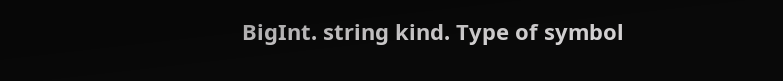BigInt. string kind. Type of symbol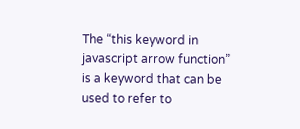The “this keyword in javascript arrow function” is a keyword that can be used to refer to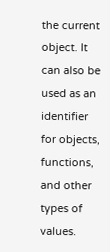the current object. It can also be used as an identifier for objects, functions, and other types of values.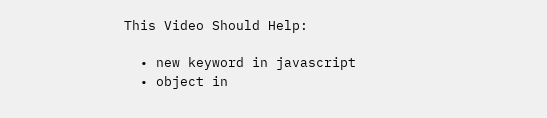This Video Should Help:

  • new keyword in javascript
  • object in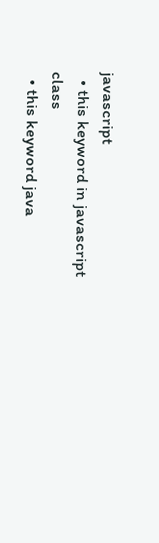javascript
  • this keyword in javascript class
  • this keyword java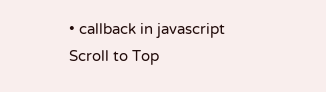• callback in javascript
Scroll to Top